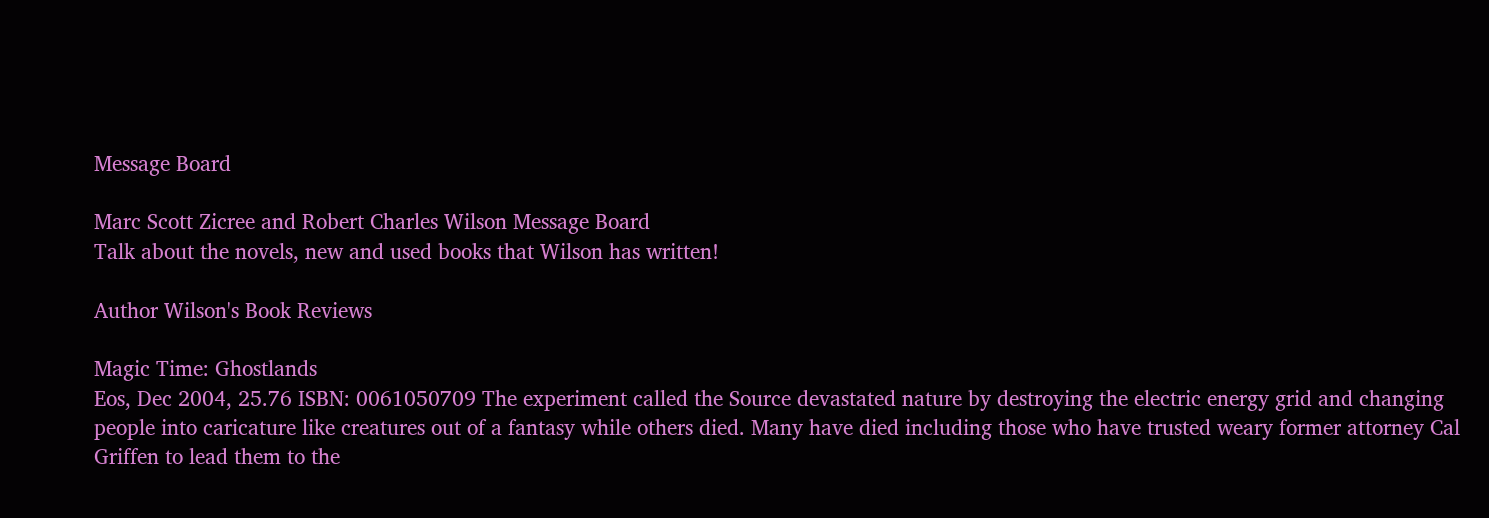Message Board

Marc Scott Zicree and Robert Charles Wilson Message Board
Talk about the novels, new and used books that Wilson has written!

Author Wilson's Book Reviews

Magic Time: Ghostlands
Eos, Dec 2004, 25.76 ISBN: 0061050709 The experiment called the Source devastated nature by destroying the electric energy grid and changing people into caricature like creatures out of a fantasy while others died. Many have died including those who have trusted weary former attorney Cal Griffen to lead them to the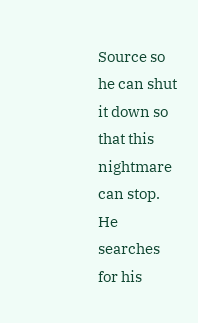Source so he can shut it down so that this nightmare can stop. He searches for his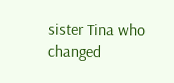sister Tina who changed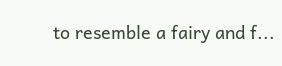to resemble a fairy and f...